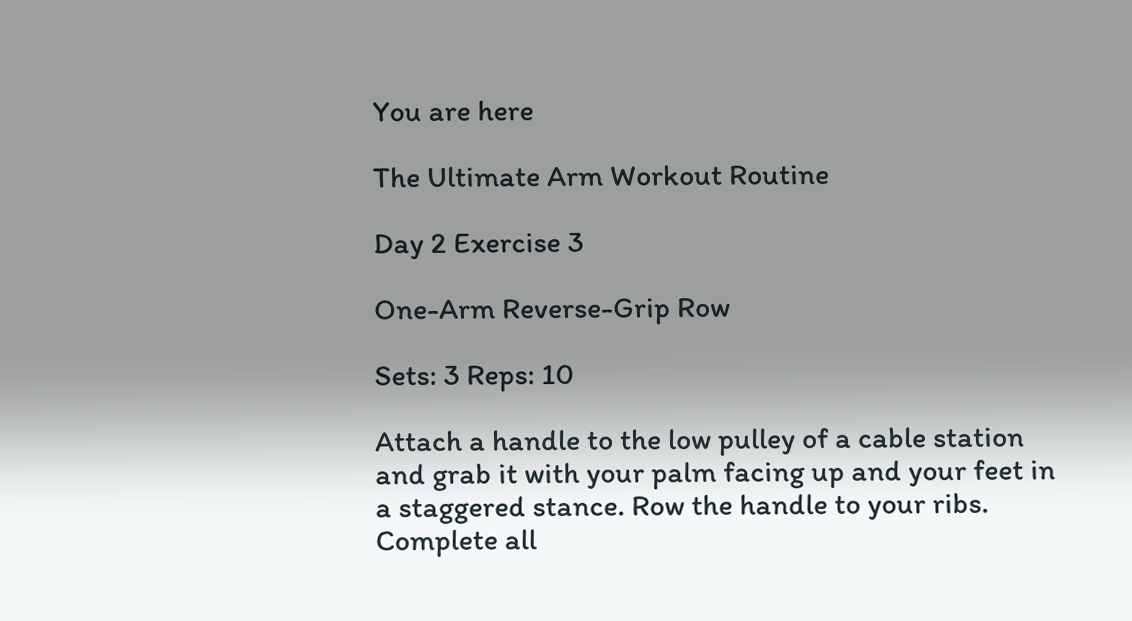You are here

The Ultimate Arm Workout Routine

Day 2 Exercise 3

One-Arm Reverse-Grip Row

Sets: 3 Reps: 10

Attach a handle to the low pulley of a cable station and grab it with your palm facing up and your feet in a staggered stance. Row the handle to your ribs. Complete all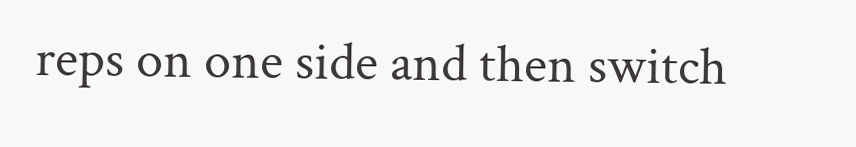reps on one side and then switch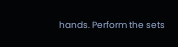hands. Perform the sets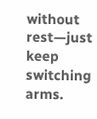without rest—just keep switching arms.